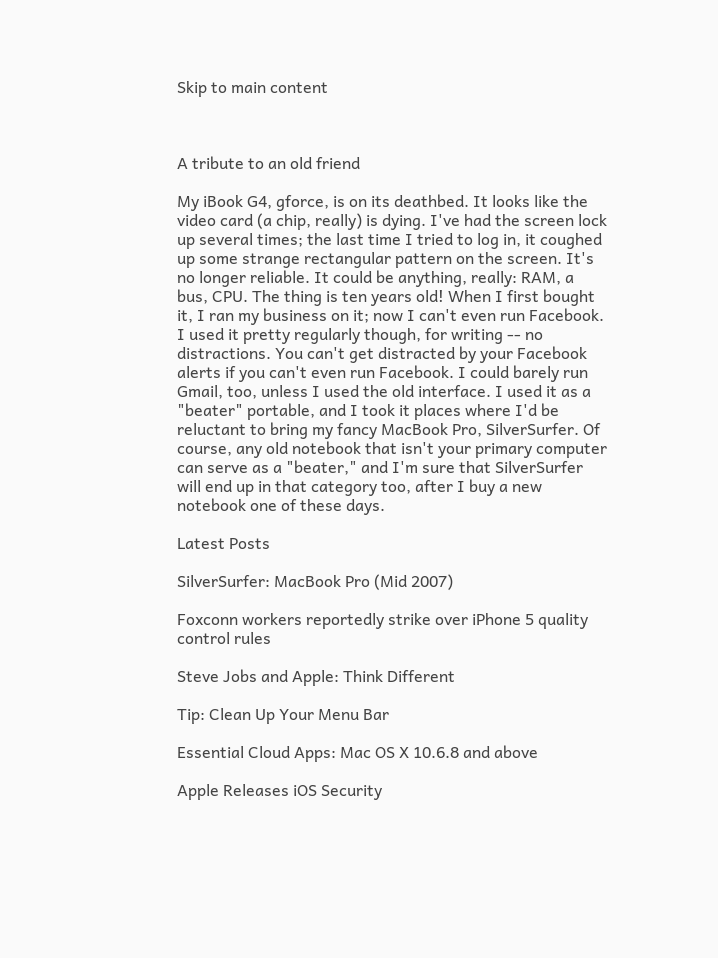Skip to main content



A tribute to an old friend

My iBook G4, gforce, is on its deathbed. It looks like the video card (a chip, really) is dying. I've had the screen lock up several times; the last time I tried to log in, it coughed up some strange rectangular pattern on the screen. It's no longer reliable. It could be anything, really: RAM, a bus, CPU. The thing is ten years old! When I first bought it, I ran my business on it; now I can't even run Facebook. I used it pretty regularly though, for writing -- no distractions. You can't get distracted by your Facebook alerts if you can't even run Facebook. I could barely run Gmail, too, unless I used the old interface. I used it as a "beater" portable, and I took it places where I'd be reluctant to bring my fancy MacBook Pro, SilverSurfer. Of course, any old notebook that isn't your primary computer can serve as a "beater," and I'm sure that SilverSurfer will end up in that category too, after I buy a new notebook one of these days.

Latest Posts

SilverSurfer: MacBook Pro (Mid 2007)

Foxconn workers reportedly strike over iPhone 5 quality control rules

Steve Jobs and Apple: Think Different

Tip: Clean Up Your Menu Bar

Essential Cloud Apps: Mac OS X 10.6.8 and above

Apple Releases iOS Security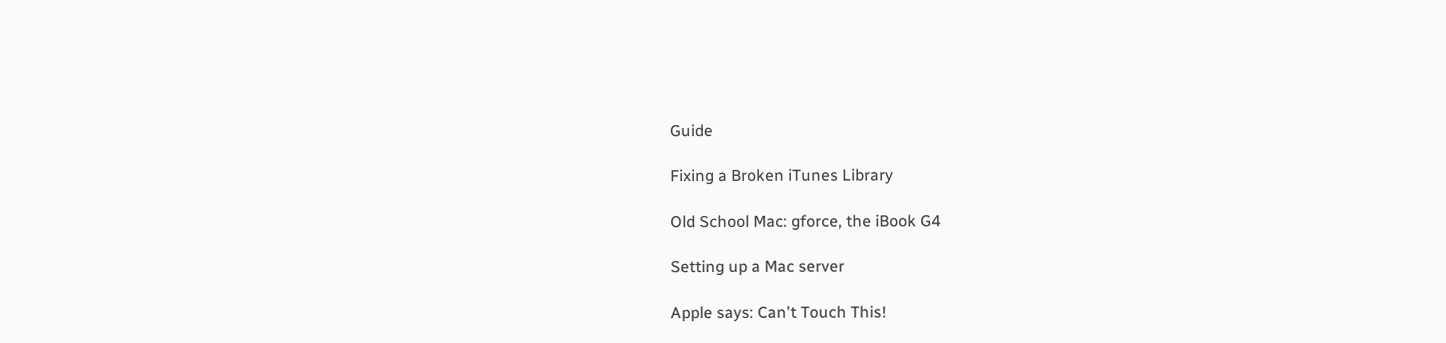Guide

Fixing a Broken iTunes Library

Old School Mac: gforce, the iBook G4

Setting up a Mac server

Apple says: Can't Touch This!